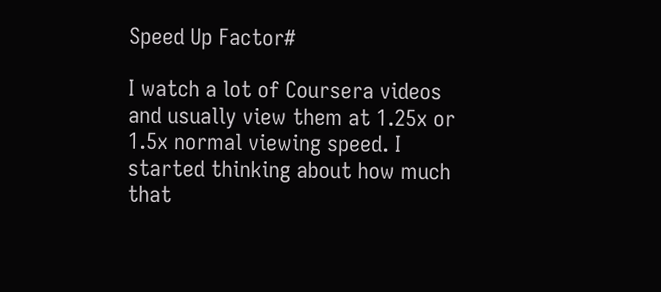Speed Up Factor#

I watch a lot of Coursera videos and usually view them at 1.25x or 1.5x normal viewing speed. I started thinking about how much that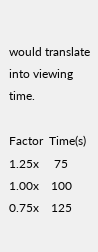would translate into viewing time.

Factor  Time(s)
1.25x     75
1.00x    100
0.75x    125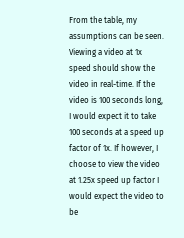From the table, my assumptions can be seen. Viewing a video at 1x speed should show the video in real-time. If the video is 100 seconds long, I would expect it to take 100 seconds at a speed up factor of 1x. If however, I choose to view the video at 1.25x speed up factor I would expect the video to be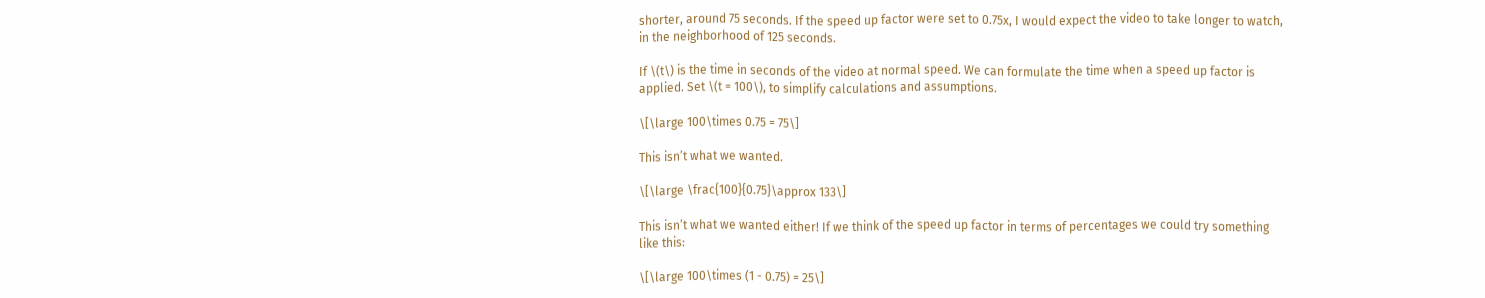shorter, around 75 seconds. If the speed up factor were set to 0.75x, I would expect the video to take longer to watch, in the neighborhood of 125 seconds.

If \(t\) is the time in seconds of the video at normal speed. We can formulate the time when a speed up factor is applied. Set \(t = 100\), to simplify calculations and assumptions.

\[\large 100\times 0.75 = 75\]

This isn’t what we wanted.

\[\large \frac{100}{0.75}\approx 133\]

This isn’t what we wanted either! If we think of the speed up factor in terms of percentages we could try something like this:

\[\large 100\times (1 - 0.75) = 25\]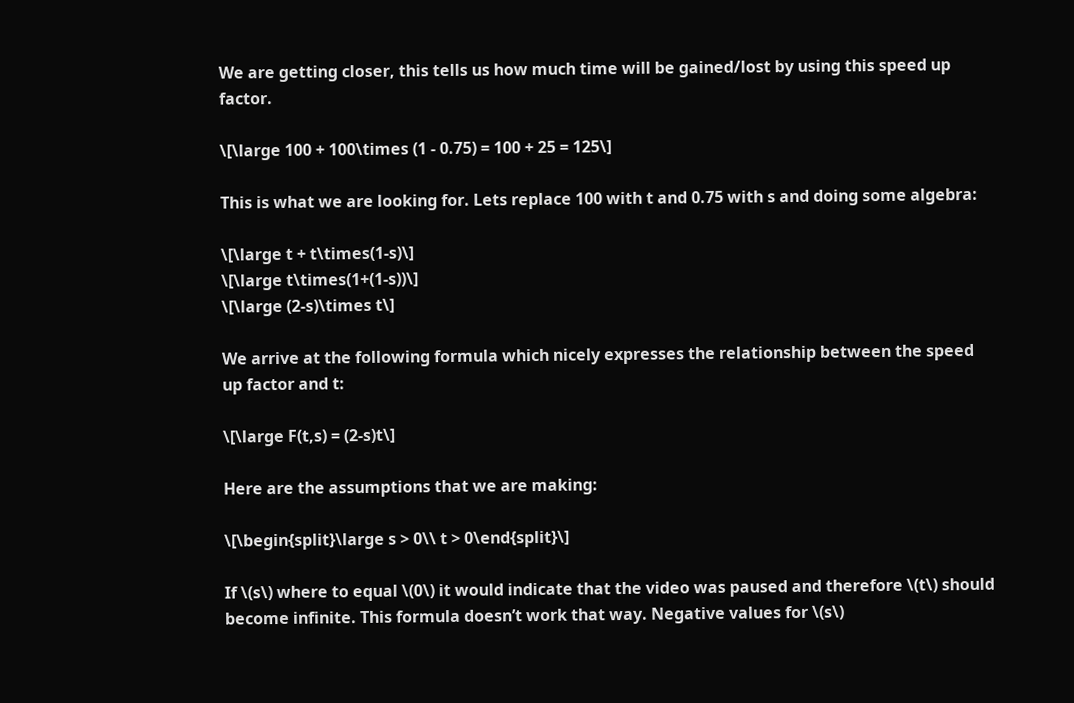We are getting closer, this tells us how much time will be gained/lost by using this speed up factor.

\[\large 100 + 100\times (1 - 0.75) = 100 + 25 = 125\]

This is what we are looking for. Lets replace 100 with t and 0.75 with s and doing some algebra:

\[\large t + t\times(1-s)\]
\[\large t\times(1+(1-s))\]
\[\large (2-s)\times t\]

We arrive at the following formula which nicely expresses the relationship between the speed up factor and t:

\[\large F(t,s) = (2-s)t\]

Here are the assumptions that we are making:

\[\begin{split}\large s > 0\\ t > 0\end{split}\]

If \(s\) where to equal \(0\) it would indicate that the video was paused and therefore \(t\) should become infinite. This formula doesn’t work that way. Negative values for \(s\)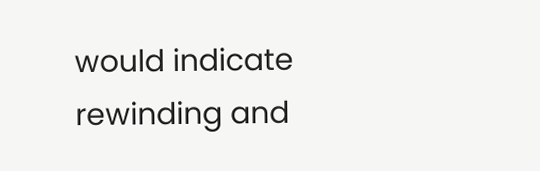would indicate rewinding and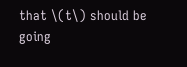that \(t\) should be going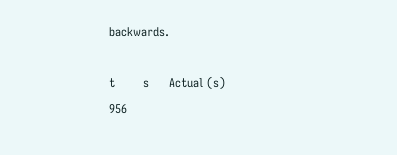backwards.

t       s     Actual (s)
956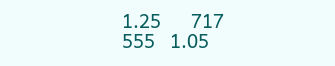1.25      717
555   1.05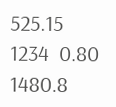525.15
1234  0.80      1480.8